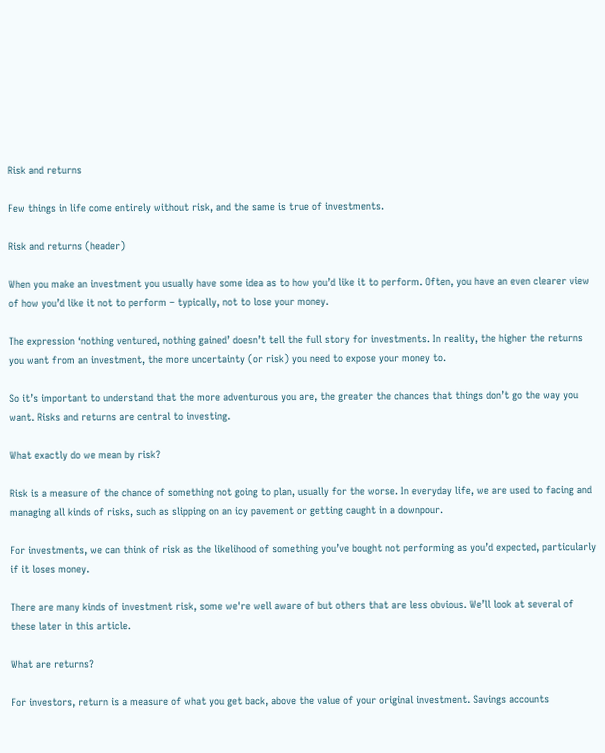Risk and returns

Few things in life come entirely without risk, and the same is true of investments.

Risk and returns (header)

When you make an investment you usually have some idea as to how you’d like it to perform. Often, you have an even clearer view of how you’d like it not to perform – typically, not to lose your money.

The expression ‘nothing ventured, nothing gained’ doesn’t tell the full story for investments. In reality, the higher the returns you want from an investment, the more uncertainty (or risk) you need to expose your money to.

So it’s important to understand that the more adventurous you are, the greater the chances that things don’t go the way you want. Risks and returns are central to investing.

What exactly do we mean by risk?

Risk is a measure of the chance of something not going to plan, usually for the worse. In everyday life, we are used to facing and managing all kinds of risks, such as slipping on an icy pavement or getting caught in a downpour.

For investments, we can think of risk as the likelihood of something you’ve bought not performing as you’d expected, particularly if it loses money.

There are many kinds of investment risk, some we're well aware of but others that are less obvious. We’ll look at several of these later in this article.

What are returns?

For investors, return is a measure of what you get back, above the value of your original investment. Savings accounts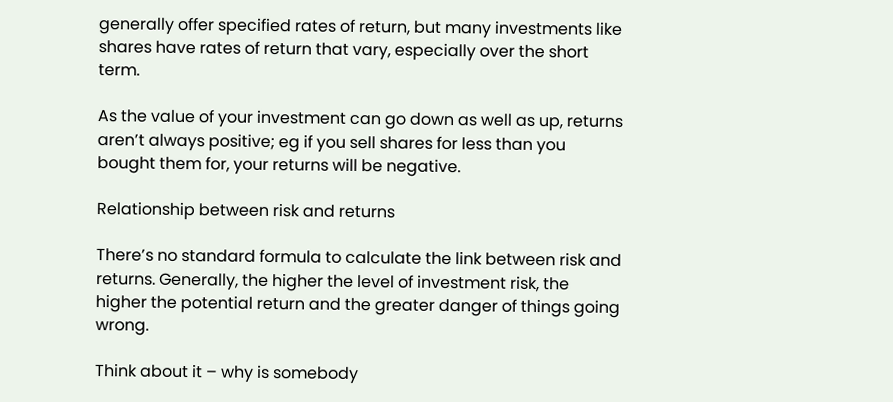generally offer specified rates of return, but many investments like shares have rates of return that vary, especially over the short term.

As the value of your investment can go down as well as up, returns aren’t always positive; eg if you sell shares for less than you bought them for, your returns will be negative.

Relationship between risk and returns

There’s no standard formula to calculate the link between risk and returns. Generally, the higher the level of investment risk, the higher the potential return and the greater danger of things going wrong.

Think about it – why is somebody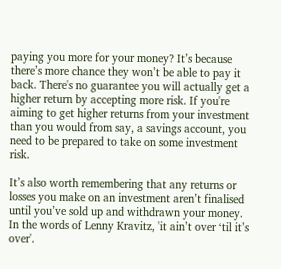paying you more for your money? It’s because there’s more chance they won’t be able to pay it back. There's no guarantee you will actually get a higher return by accepting more risk. If you're aiming to get higher returns from your investment than you would from say, a savings account, you need to be prepared to take on some investment risk.

It’s also worth remembering that any returns or losses you make on an investment aren’t finalised until you’ve sold up and withdrawn your money. In the words of Lenny Kravitz, 'it ain’t over ‘til it’s over'.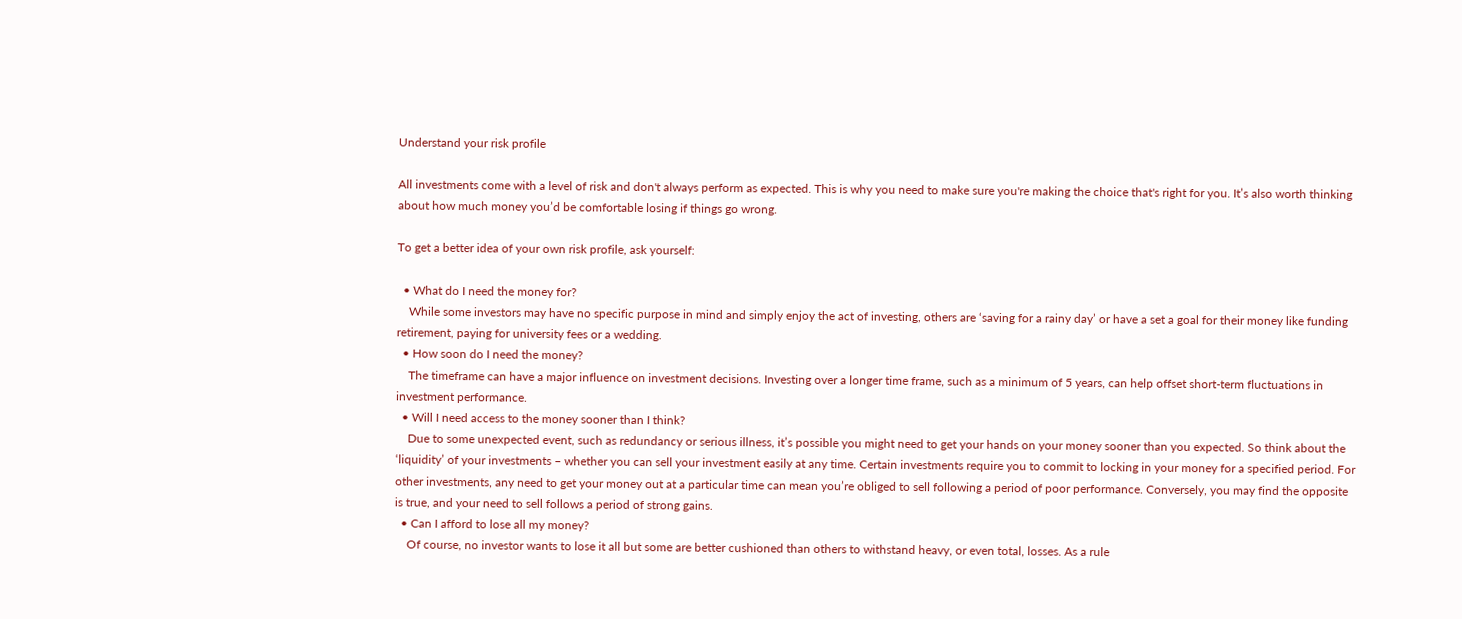Understand your risk profile

All investments come with a level of risk and don't always perform as expected. This is why you need to make sure you're making the choice that's right for you. It’s also worth thinking about how much money you’d be comfortable losing if things go wrong.

To get a better idea of your own risk profile, ask yourself:

  • What do I need the money for?
    While some investors may have no specific purpose in mind and simply enjoy the act of investing, others are ‘saving for a rainy day’ or have a set a goal for their money like funding retirement, paying for university fees or a wedding.
  • How soon do I need the money?
    The timeframe can have a major influence on investment decisions. Investing over a longer time frame, such as a minimum of 5 years, can help offset short-term fluctuations in investment performance.
  • Will I need access to the money sooner than I think?
    Due to some unexpected event, such as redundancy or serious illness, it’s possible you might need to get your hands on your money sooner than you expected. So think about the ‘liquidity’ of your investments – whether you can sell your investment easily at any time. Certain investments require you to commit to locking in your money for a specified period. For other investments, any need to get your money out at a particular time can mean you’re obliged to sell following a period of poor performance. Conversely, you may find the opposite is true, and your need to sell follows a period of strong gains.
  • Can I afford to lose all my money?
    Of course, no investor wants to lose it all but some are better cushioned than others to withstand heavy, or even total, losses. As a rule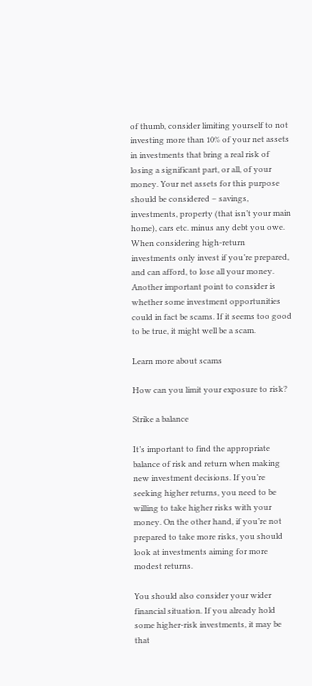of thumb, consider limiting yourself to not investing more than 10% of your net assets in investments that bring a real risk of losing a significant part, or all, of your money. Your net assets for this purpose should be considered – savings, investments, property (that isn’t your main home), cars etc. minus any debt you owe. When considering high-return investments only invest if you’re prepared, and can afford, to lose all your money. Another important point to consider is whether some investment opportunities could in fact be scams. If it seems too good to be true, it might well be a scam.

Learn more about scams

How can you limit your exposure to risk?

Strike a balance

It’s important to find the appropriate balance of risk and return when making new investment decisions. If you’re seeking higher returns, you need to be willing to take higher risks with your money. On the other hand, if you’re not prepared to take more risks, you should look at investments aiming for more modest returns.

You should also consider your wider financial situation. If you already hold some higher-risk investments, it may be that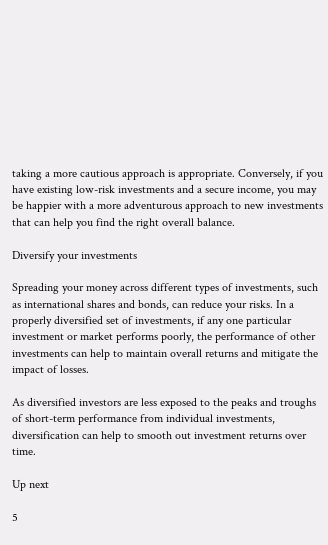taking a more cautious approach is appropriate. Conversely, if you have existing low-risk investments and a secure income, you may be happier with a more adventurous approach to new investments that can help you find the right overall balance.

Diversify your investments

Spreading your money across different types of investments, such as international shares and bonds, can reduce your risks. In a properly diversified set of investments, if any one particular investment or market performs poorly, the performance of other investments can help to maintain overall returns and mitigate the impact of losses.

As diversified investors are less exposed to the peaks and troughs of short-term performance from individual investments, diversification can help to smooth out investment returns over time.

Up next

5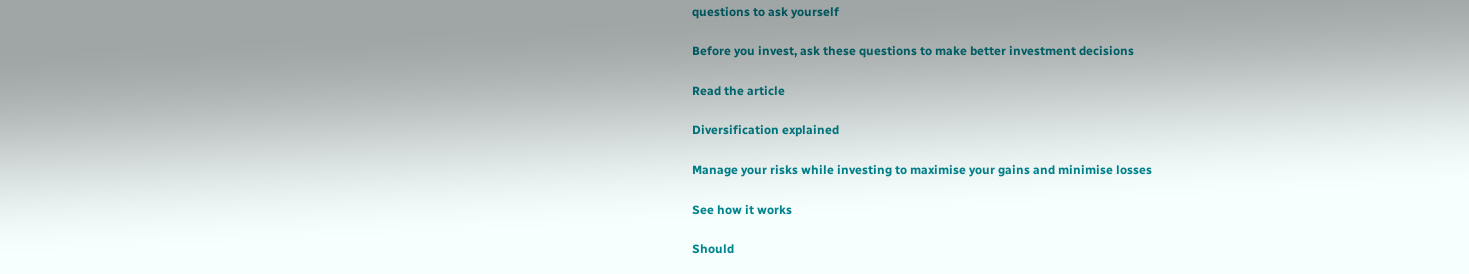questions to ask yourself

Before you invest, ask these questions to make better investment decisions

Read the article

Diversification explained

Manage your risks while investing to maximise your gains and minimise losses

See how it works

Should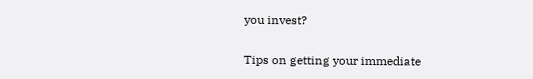you invest?

Tips on getting your immediate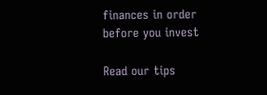finances in order before you invest

Read our tips